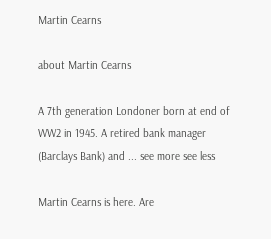Martin Cearns

about Martin Cearns

A 7th generation Londoner born at end of WW2 in 1945. A retired bank manager (Barclays Bank) and ... see more see less

Martin Cearns is here. Are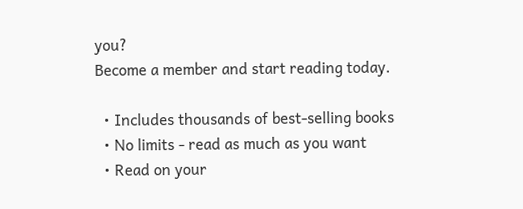you?
Become a member and start reading today.

  • Includes thousands of best-selling books
  • No limits - read as much as you want
  • Read on your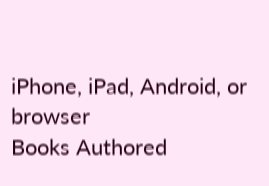iPhone, iPad, Android, or browser
Books Authored